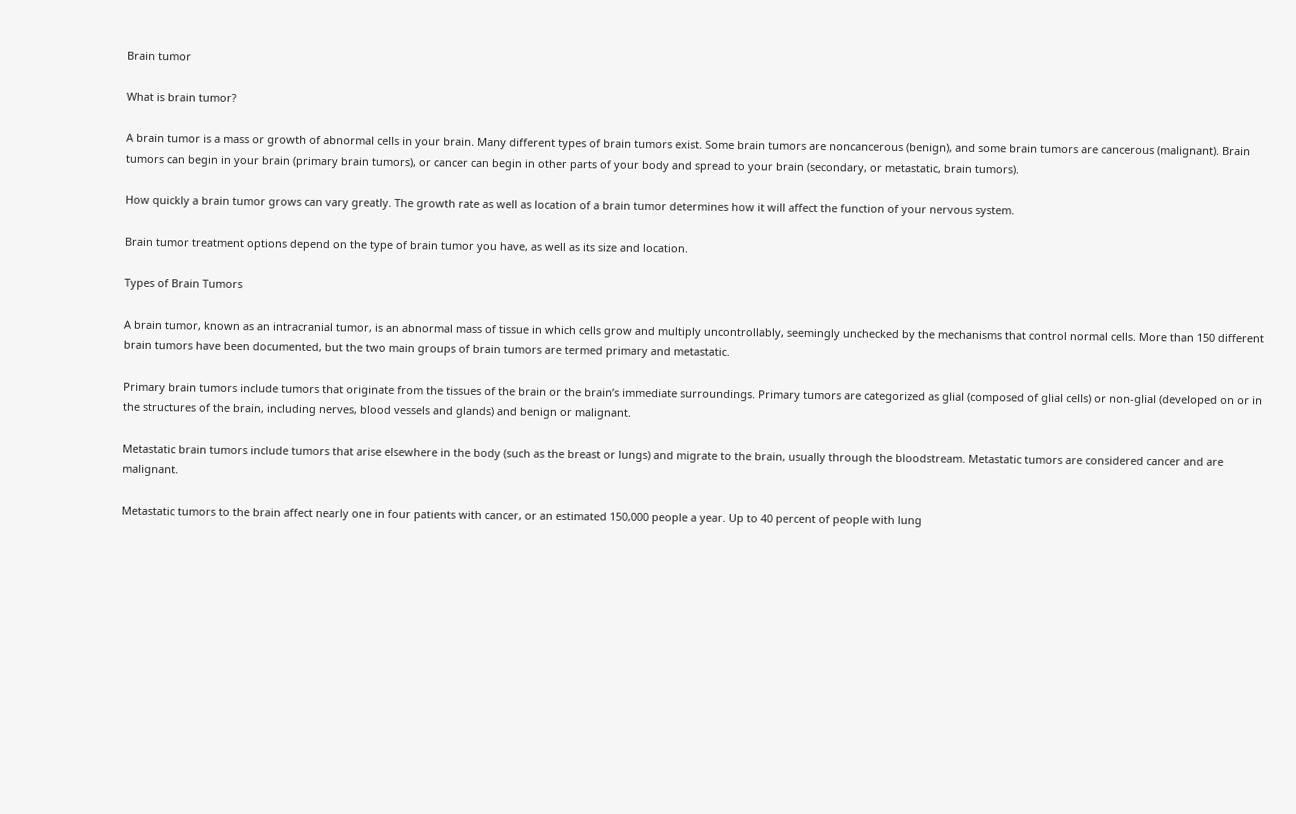Brain tumor

What is brain tumor?

A brain tumor is a mass or growth of abnormal cells in your brain. Many different types of brain tumors exist. Some brain tumors are noncancerous (benign), and some brain tumors are cancerous (malignant). Brain tumors can begin in your brain (primary brain tumors), or cancer can begin in other parts of your body and spread to your brain (secondary, or metastatic, brain tumors).

How quickly a brain tumor grows can vary greatly. The growth rate as well as location of a brain tumor determines how it will affect the function of your nervous system.

Brain tumor treatment options depend on the type of brain tumor you have, as well as its size and location.

Types of Brain Tumors

A brain tumor, known as an intracranial tumor, is an abnormal mass of tissue in which cells grow and multiply uncontrollably, seemingly unchecked by the mechanisms that control normal cells. More than 150 different brain tumors have been documented, but the two main groups of brain tumors are termed primary and metastatic.

Primary brain tumors include tumors that originate from the tissues of the brain or the brain’s immediate surroundings. Primary tumors are categorized as glial (composed of glial cells) or non-glial (developed on or in the structures of the brain, including nerves, blood vessels and glands) and benign or malignant.

Metastatic brain tumors include tumors that arise elsewhere in the body (such as the breast or lungs) and migrate to the brain, usually through the bloodstream. Metastatic tumors are considered cancer and are malignant.

Metastatic tumors to the brain affect nearly one in four patients with cancer, or an estimated 150,000 people a year. Up to 40 percent of people with lung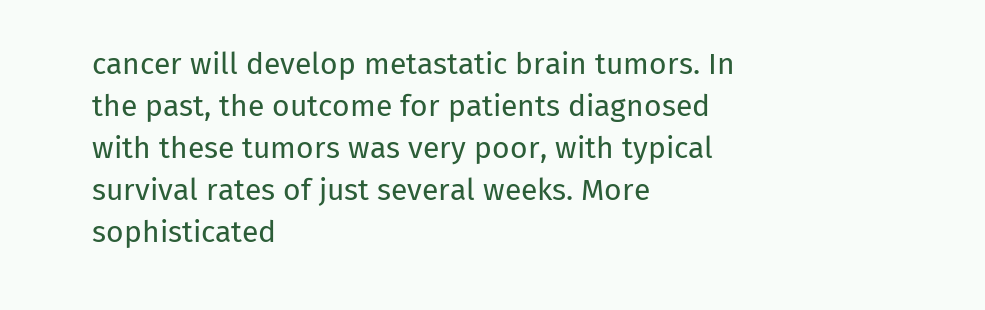cancer will develop metastatic brain tumors. In the past, the outcome for patients diagnosed with these tumors was very poor, with typical survival rates of just several weeks. More sophisticated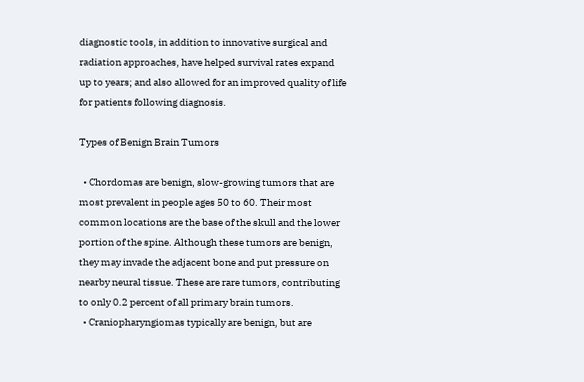diagnostic tools, in addition to innovative surgical and radiation approaches, have helped survival rates expand up to years; and also allowed for an improved quality of life for patients following diagnosis.

Types of Benign Brain Tumors

  • Chordomas are benign, slow-growing tumors that are most prevalent in people ages 50 to 60. Their most common locations are the base of the skull and the lower portion of the spine. Although these tumors are benign, they may invade the adjacent bone and put pressure on nearby neural tissue. These are rare tumors, contributing to only 0.2 percent of all primary brain tumors.
  • Craniopharyngiomas typically are benign, but are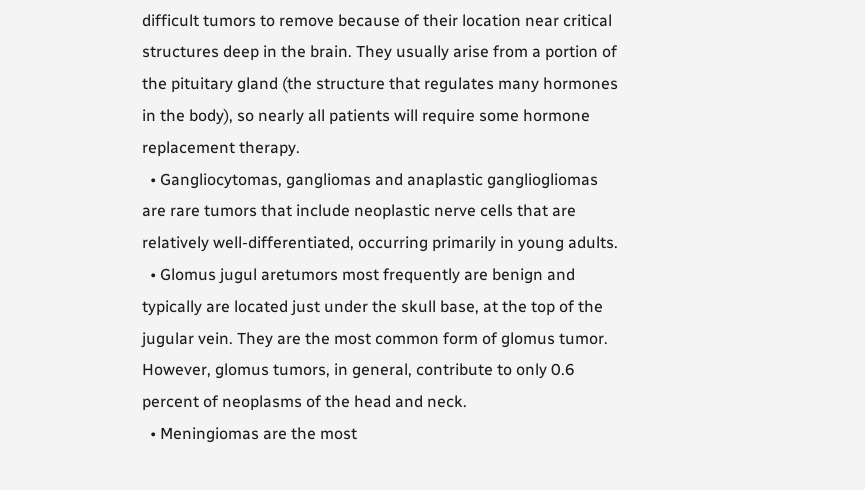difficult tumors to remove because of their location near critical structures deep in the brain. They usually arise from a portion of the pituitary gland (the structure that regulates many hormones in the body), so nearly all patients will require some hormone replacement therapy.
  • Gangliocytomas, gangliomas and anaplastic gangliogliomas are rare tumors that include neoplastic nerve cells that are relatively well-differentiated, occurring primarily in young adults.
  • Glomus jugul aretumors most frequently are benign and typically are located just under the skull base, at the top of the jugular vein. They are the most common form of glomus tumor. However, glomus tumors, in general, contribute to only 0.6 percent of neoplasms of the head and neck.
  • Meningiomas are the most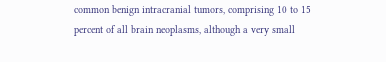common benign intracranial tumors, comprising 10 to 15 percent of all brain neoplasms, although a very small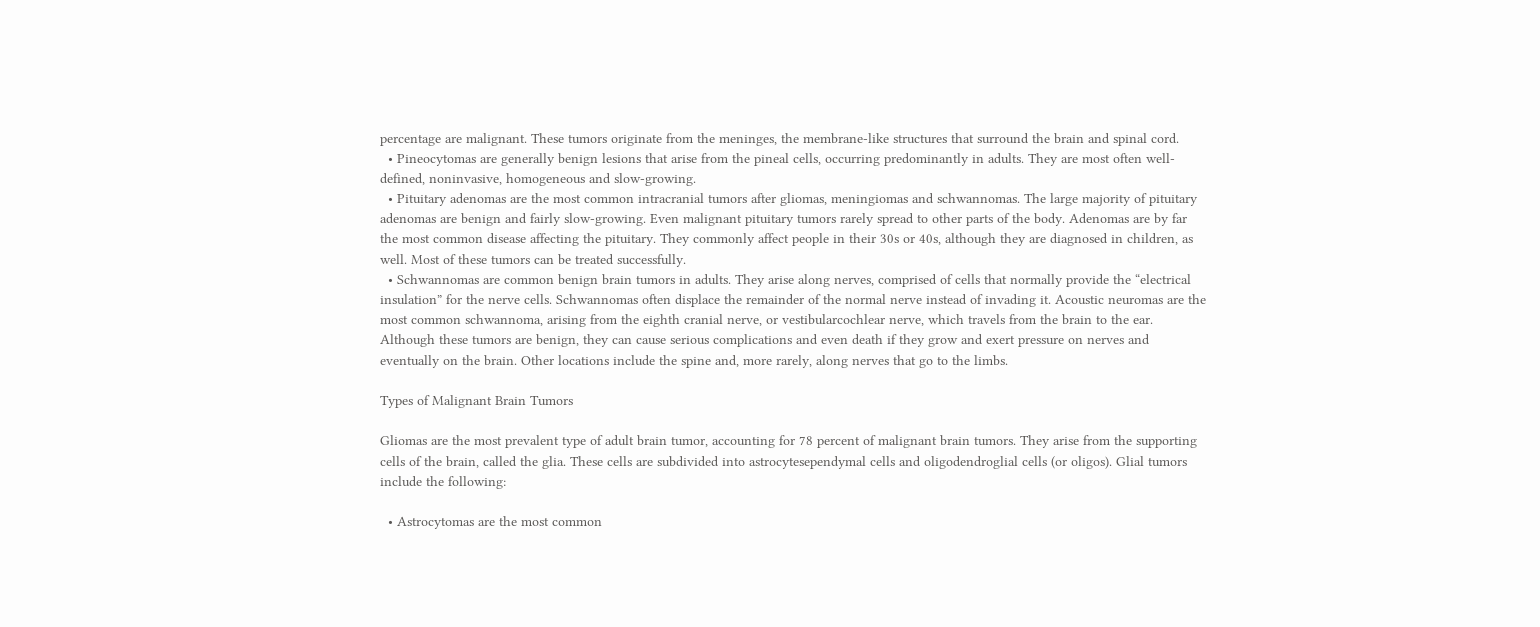percentage are malignant. These tumors originate from the meninges, the membrane-like structures that surround the brain and spinal cord.
  • Pineocytomas are generally benign lesions that arise from the pineal cells, occurring predominantly in adults. They are most often well-defined, noninvasive, homogeneous and slow-growing.
  • Pituitary adenomas are the most common intracranial tumors after gliomas, meningiomas and schwannomas. The large majority of pituitary adenomas are benign and fairly slow-growing. Even malignant pituitary tumors rarely spread to other parts of the body. Adenomas are by far the most common disease affecting the pituitary. They commonly affect people in their 30s or 40s, although they are diagnosed in children, as well. Most of these tumors can be treated successfully.
  • Schwannomas are common benign brain tumors in adults. They arise along nerves, comprised of cells that normally provide the “electrical insulation” for the nerve cells. Schwannomas often displace the remainder of the normal nerve instead of invading it. Acoustic neuromas are the most common schwannoma, arising from the eighth cranial nerve, or vestibularcochlear nerve, which travels from the brain to the ear. Although these tumors are benign, they can cause serious complications and even death if they grow and exert pressure on nerves and eventually on the brain. Other locations include the spine and, more rarely, along nerves that go to the limbs.

Types of Malignant Brain Tumors

Gliomas are the most prevalent type of adult brain tumor, accounting for 78 percent of malignant brain tumors. They arise from the supporting cells of the brain, called the glia. These cells are subdivided into astrocytesependymal cells and oligodendroglial cells (or oligos). Glial tumors include the following:

  • Astrocytomas are the most common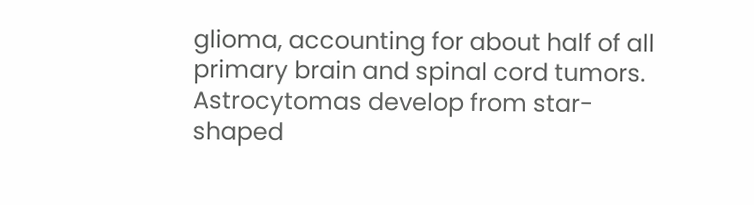glioma, accounting for about half of all primary brain and spinal cord tumors. Astrocytomas develop from star-shaped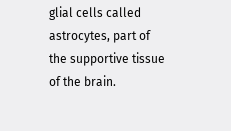glial cells called astrocytes, part of the supportive tissue of the brain.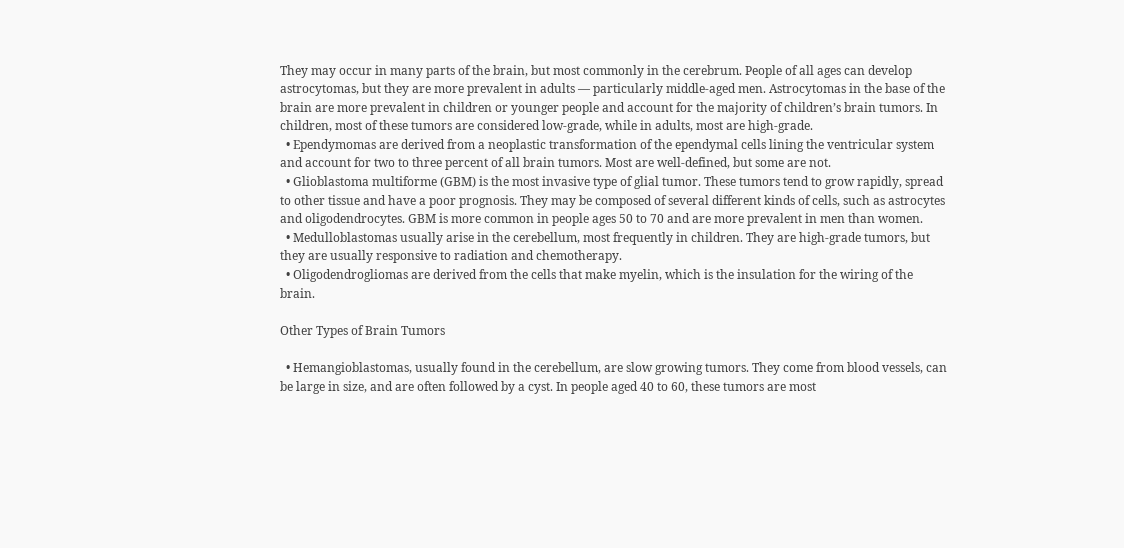They may occur in many parts of the brain, but most commonly in the cerebrum. People of all ages can develop astrocytomas, but they are more prevalent in adults — particularly middle-aged men. Astrocytomas in the base of the brain are more prevalent in children or younger people and account for the majority of children’s brain tumors. In children, most of these tumors are considered low-grade, while in adults, most are high-grade.
  • Ependymomas are derived from a neoplastic transformation of the ependymal cells lining the ventricular system and account for two to three percent of all brain tumors. Most are well-defined, but some are not.
  • Glioblastoma multiforme (GBM) is the most invasive type of glial tumor. These tumors tend to grow rapidly, spread to other tissue and have a poor prognosis. They may be composed of several different kinds of cells, such as astrocytes and oligodendrocytes. GBM is more common in people ages 50 to 70 and are more prevalent in men than women.
  • Medulloblastomas usually arise in the cerebellum, most frequently in children. They are high-grade tumors, but they are usually responsive to radiation and chemotherapy.
  • Oligodendrogliomas are derived from the cells that make myelin, which is the insulation for the wiring of the brain.

Other Types of Brain Tumors

  • Hemangioblastomas, usually found in the cerebellum, are slow growing tumors. They come from blood vessels, can be large in size, and are often followed by a cyst. In people aged 40 to 60, these tumors are most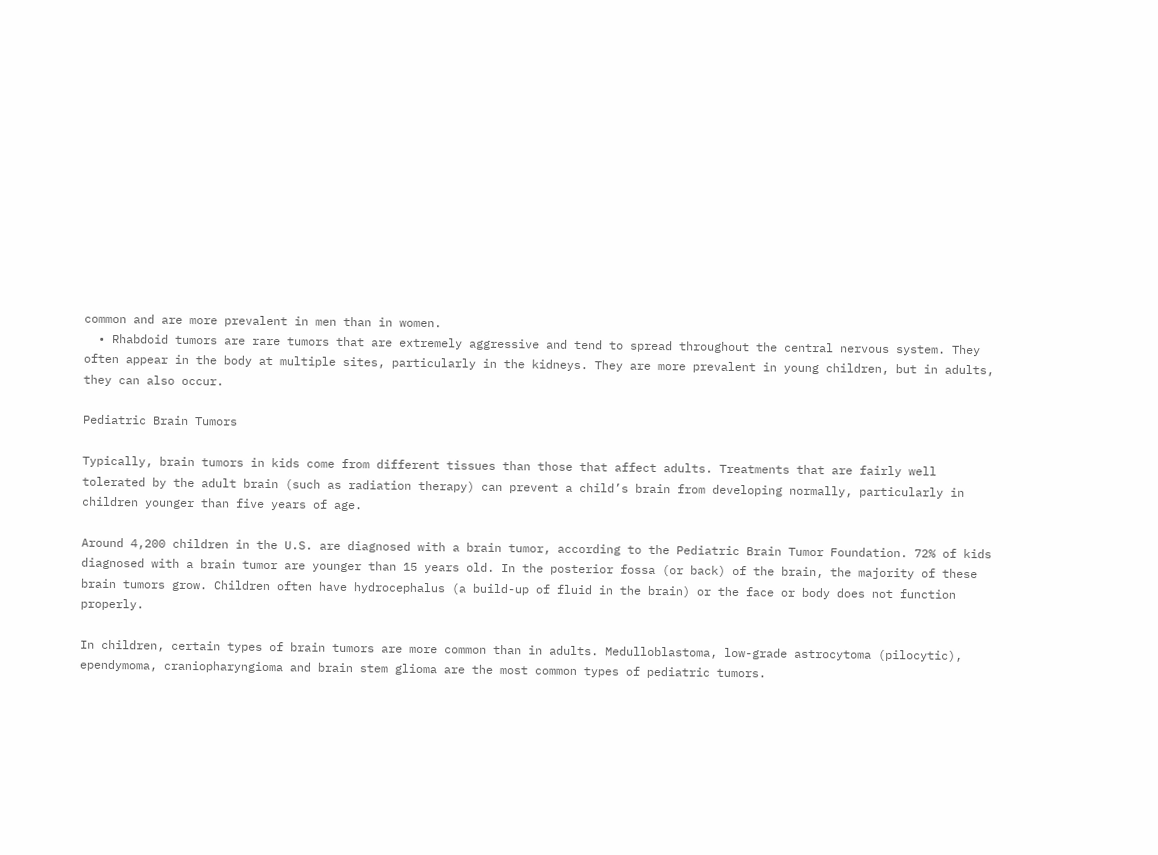common and are more prevalent in men than in women.
  • Rhabdoid tumors are rare tumors that are extremely aggressive and tend to spread throughout the central nervous system. They often appear in the body at multiple sites, particularly in the kidneys. They are more prevalent in young children, but in adults, they can also occur.

Pediatric Brain Tumors

Typically, brain tumors in kids come from different tissues than those that affect adults. Treatments that are fairly well tolerated by the adult brain (such as radiation therapy) can prevent a child’s brain from developing normally, particularly in children younger than five years of age.

Around 4,200 children in the U.S. are diagnosed with a brain tumor, according to the Pediatric Brain Tumor Foundation. 72% of kids diagnosed with a brain tumor are younger than 15 years old. In the posterior fossa (or back) of the brain, the majority of these brain tumors grow. Children often have hydrocephalus (a build-up of fluid in the brain) or the face or body does not function properly.

In children, certain types of brain tumors are more common than in adults. Medulloblastoma, low-grade astrocytoma (pilocytic), ependymoma, craniopharyngioma and brain stem glioma are the most common types of pediatric tumors.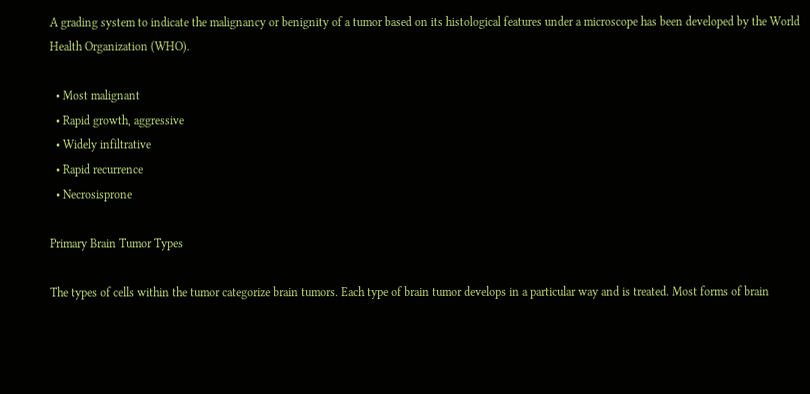A grading system to indicate the malignancy or benignity of a tumor based on its histological features under a microscope has been developed by the World Health Organization (WHO).

  • Most malignant
  • Rapid growth, aggressive
  • Widely infiltrative
  • Rapid recurrence
  • Necrosisprone

Primary Brain Tumor Types

The types of cells within the tumor categorize brain tumors. Each type of brain tumor develops in a particular way and is treated. Most forms of brain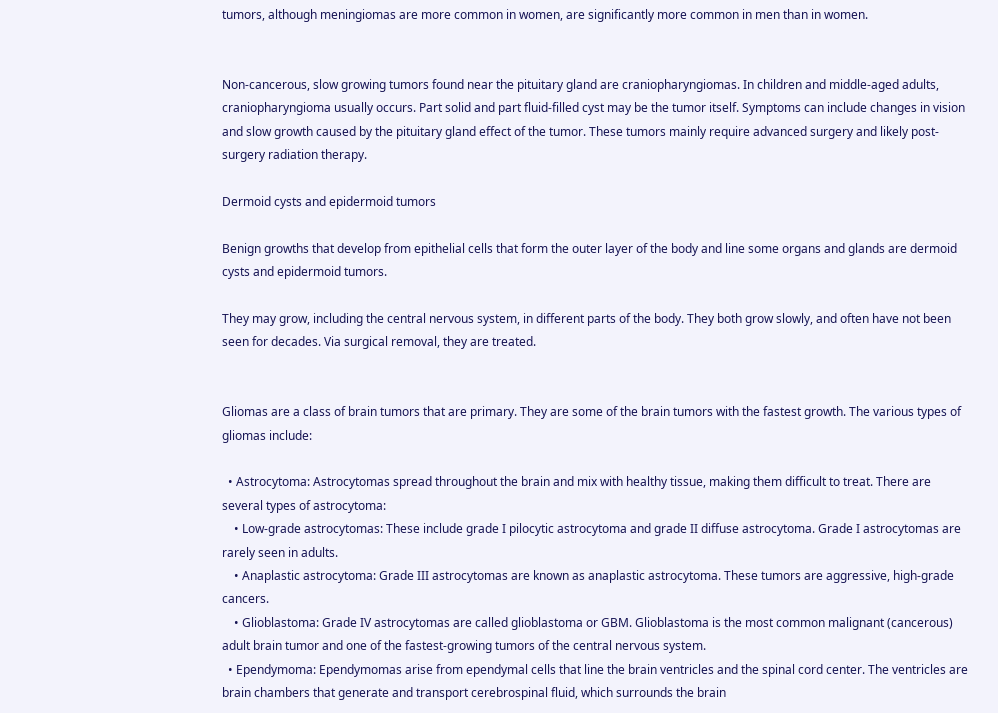tumors, although meningiomas are more common in women, are significantly more common in men than in women.


Non-cancerous, slow growing tumors found near the pituitary gland are craniopharyngiomas. In children and middle-aged adults, craniopharyngioma usually occurs. Part solid and part fluid-filled cyst may be the tumor itself. Symptoms can include changes in vision and slow growth caused by the pituitary gland effect of the tumor. These tumors mainly require advanced surgery and likely post-surgery radiation therapy.

Dermoid cysts and epidermoid tumors

Benign growths that develop from epithelial cells that form the outer layer of the body and line some organs and glands are dermoid cysts and epidermoid tumors.

They may grow, including the central nervous system, in different parts of the body. They both grow slowly, and often have not been seen for decades. Via surgical removal, they are treated.


Gliomas are a class of brain tumors that are primary. They are some of the brain tumors with the fastest growth. The various types of gliomas include:

  • Astrocytoma: Astrocytomas spread throughout the brain and mix with healthy tissue, making them difficult to treat. There are several types of astrocytoma:
    • Low-grade astrocytomas: These include grade I pilocytic astrocytoma and grade II diffuse astrocytoma. Grade I astrocytomas are rarely seen in adults.
    • Anaplastic astrocytoma: Grade III astrocytomas are known as anaplastic astrocytoma. These tumors are aggressive, high-grade cancers.
    • Glioblastoma: Grade IV astrocytomas are called glioblastoma or GBM. Glioblastoma is the most common malignant (cancerous) adult brain tumor and one of the fastest-growing tumors of the central nervous system.
  • Ependymoma: Ependymomas arise from ependymal cells that line the brain ventricles and the spinal cord center. The ventricles are brain chambers that generate and transport cerebrospinal fluid, which surrounds the brain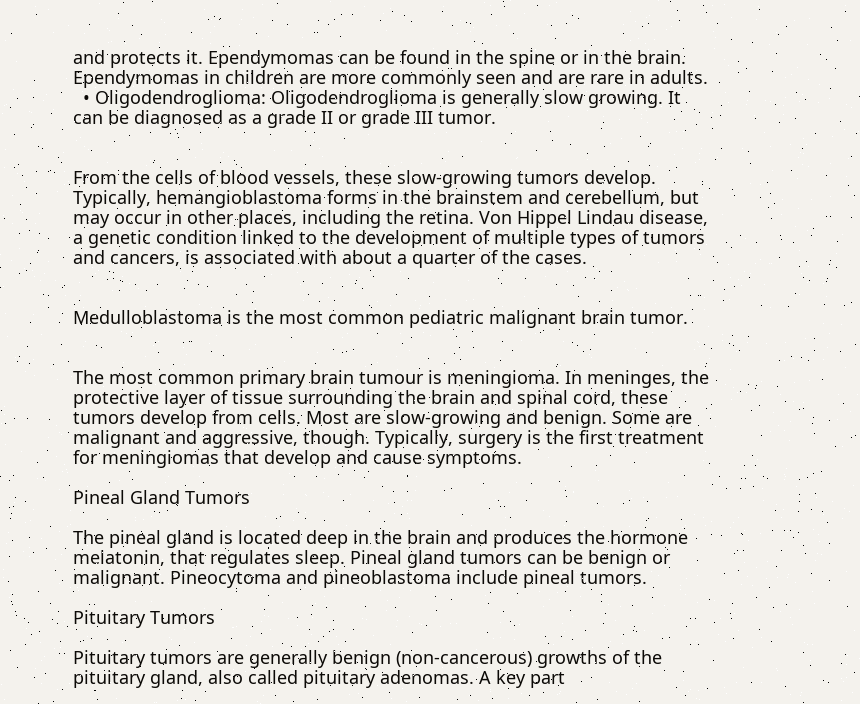and protects it. Ependymomas can be found in the spine or in the brain. Ependymomas in children are more commonly seen and are rare in adults.
  • Oligodendroglioma: Oligodendroglioma is generally slow growing. It can be diagnosed as a grade II or grade III tumor.


From the cells of blood vessels, these slow-growing tumors develop. Typically, hemangioblastoma forms in the brainstem and cerebellum, but may occur in other places, including the retina. Von Hippel Lindau disease, a genetic condition linked to the development of multiple types of tumors and cancers, is associated with about a quarter of the cases.


Medulloblastoma is the most common pediatric malignant brain tumor.


The most common primary brain tumour is meningioma. In meninges, the protective layer of tissue surrounding the brain and spinal cord, these tumors develop from cells. Most are slow-growing and benign. Some are malignant and aggressive, though. Typically, surgery is the first treatment for meningiomas that develop and cause symptoms.

Pineal Gland Tumors

The pineal gland is located deep in the brain and produces the hormone melatonin, that regulates sleep. Pineal gland tumors can be benign or malignant. Pineocytoma and pineoblastoma include pineal tumors.

Pituitary Tumors

Pituitary tumors are generally benign (non-cancerous) growths of the pituitary gland, also called pituitary adenomas. A key part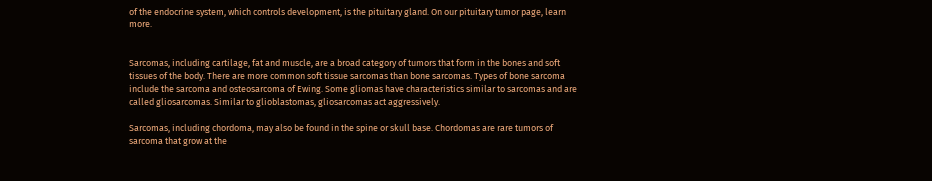of the endocrine system, which controls development, is the pituitary gland. On our pituitary tumor page, learn more.


Sarcomas, including cartilage, fat and muscle, are a broad category of tumors that form in the bones and soft tissues of the body. There are more common soft tissue sarcomas than bone sarcomas. Types of bone sarcoma include the sarcoma and osteosarcoma of Ewing. Some gliomas have characteristics similar to sarcomas and are called gliosarcomas. Similar to glioblastomas, gliosarcomas act aggressively.

Sarcomas, including chordoma, may also be found in the spine or skull base. Chordomas are rare tumors of sarcoma that grow at the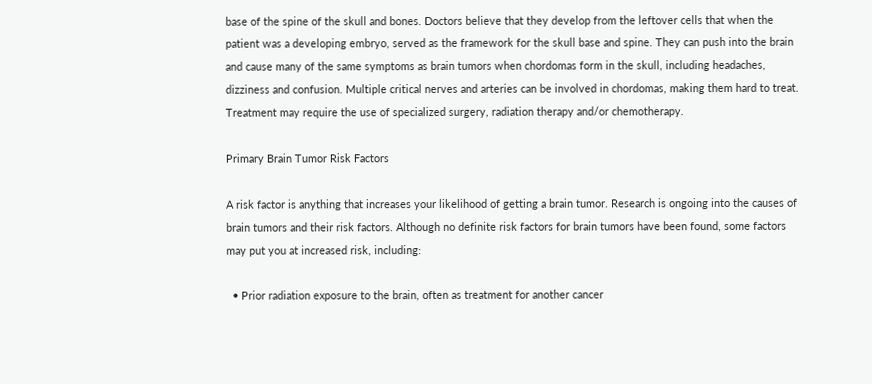base of the spine of the skull and bones. Doctors believe that they develop from the leftover cells that when the patient was a developing embryo, served as the framework for the skull base and spine. They can push into the brain and cause many of the same symptoms as brain tumors when chordomas form in the skull, including headaches, dizziness and confusion. Multiple critical nerves and arteries can be involved in chordomas, making them hard to treat. Treatment may require the use of specialized surgery, radiation therapy and/or chemotherapy.

Primary Brain Tumor Risk Factors

A risk factor is anything that increases your likelihood of getting a brain tumor. Research is ongoing into the causes of brain tumors and their risk factors. Although no definite risk factors for brain tumors have been found, some factors may put you at increased risk, including:

  • Prior radiation exposure to the brain, often as treatment for another cancer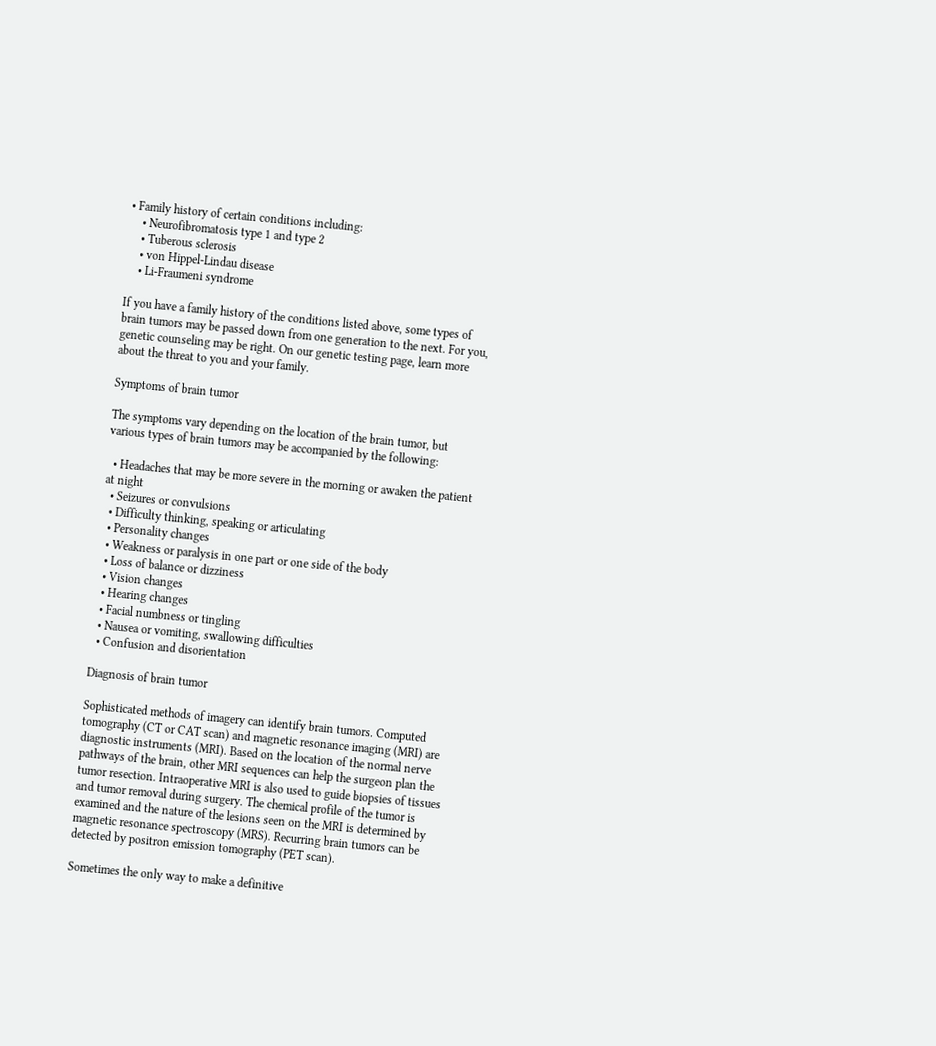• Family history of certain conditions including:
    • Neurofibromatosis type 1 and type 2
    • Tuberous sclerosis
    • von Hippel-Lindau disease
    • Li-Fraumeni syndrome

If you have a family history of the conditions listed above, some types of brain tumors may be passed down from one generation to the next. For you, genetic counseling may be right. On our genetic testing page, learn more about the threat to you and your family.

Symptoms of brain tumor

The symptoms vary depending on the location of the brain tumor, but various types of brain tumors may be accompanied by the following:

  • Headaches that may be more severe in the morning or awaken the patient at night
  • Seizures or convulsions
  • Difficulty thinking, speaking or articulating
  • Personality changes
  • Weakness or paralysis in one part or one side of the body
  • Loss of balance or dizziness
  • Vision changes
  • Hearing changes
  • Facial numbness or tingling
  • Nausea or vomiting, swallowing difficulties
  • Confusion and disorientation

Diagnosis of brain tumor

Sophisticated methods of imagery can identify brain tumors. Computed tomography (CT or CAT scan) and magnetic resonance imaging (MRI) are diagnostic instruments (MRI). Based on the location of the normal nerve pathways of the brain, other MRI sequences can help the surgeon plan the tumor resection. Intraoperative MRI is also used to guide biopsies of tissues and tumor removal during surgery. The chemical profile of the tumor is examined and the nature of the lesions seen on the MRI is determined by magnetic resonance spectroscopy (MRS). Recurring brain tumors can be detected by positron emission tomography (PET scan).

Sometimes the only way to make a definitive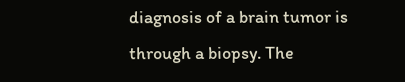diagnosis of a brain tumor is through a biopsy. The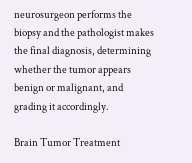neurosurgeon performs the biopsy and the pathologist makes the final diagnosis, determining whether the tumor appears benign or malignant, and grading it accordingly.

Brain Tumor Treatment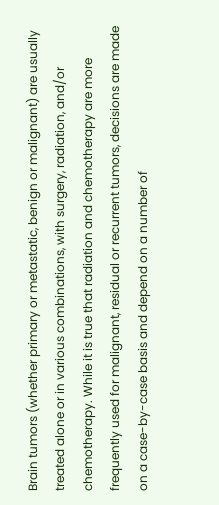Brain tumors (whether primary or metastatic, benign or malignant) are usually treated alone or in various combinations, with surgery, radiation, and/or chemotherapy. While it is true that radiation and chemotherapy are more frequently used for malignant, residual or recurrent tumors, decisions are made on a case-by-case basis and depend on a number of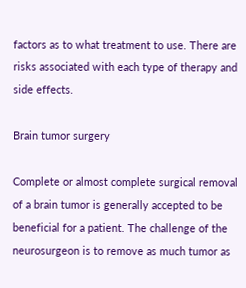factors as to what treatment to use. There are risks associated with each type of therapy and side effects.

Brain tumor surgery

Complete or almost complete surgical removal of a brain tumor is generally accepted to be beneficial for a patient. The challenge of the neurosurgeon is to remove as much tumor as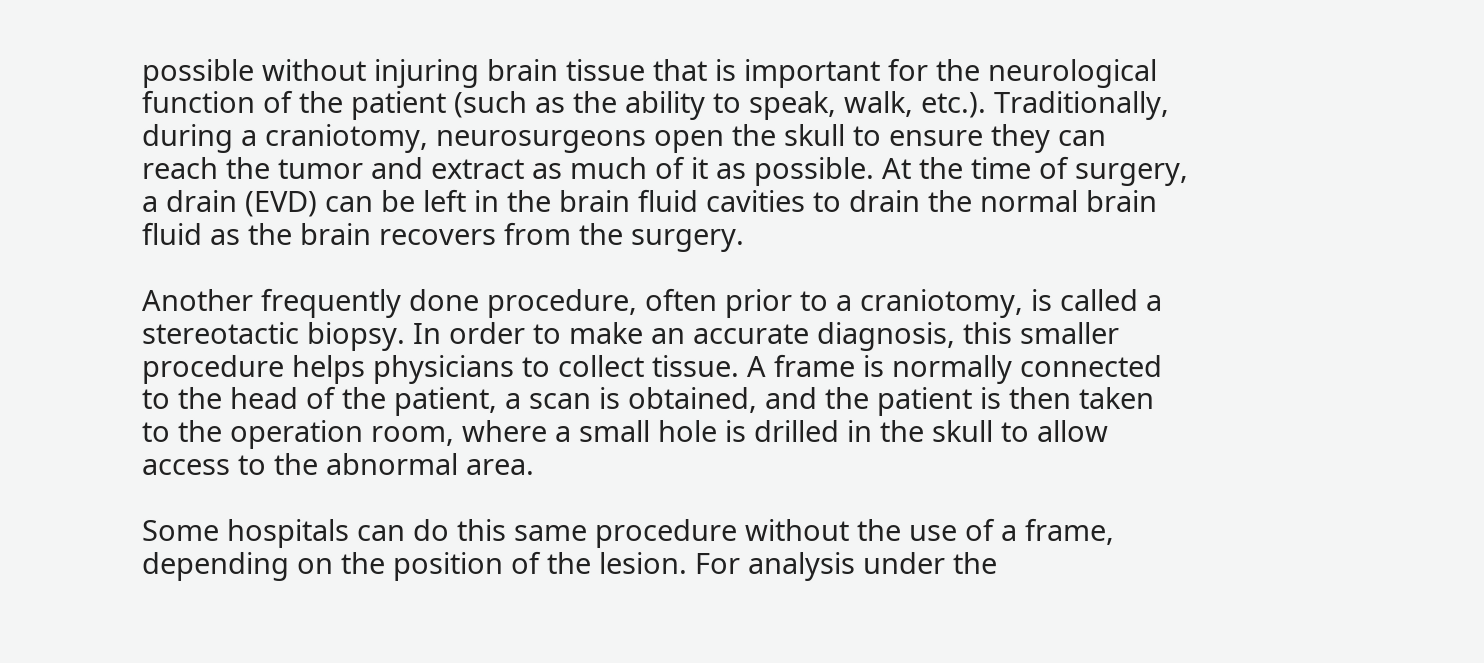possible without injuring brain tissue that is important for the neurological function of the patient (such as the ability to speak, walk, etc.). Traditionally, during a craniotomy, neurosurgeons open the skull to ensure they can reach the tumor and extract as much of it as possible. At the time of surgery, a drain (EVD) can be left in the brain fluid cavities to drain the normal brain fluid as the brain recovers from the surgery.

Another frequently done procedure, often prior to a craniotomy, is called a stereotactic biopsy. In order to make an accurate diagnosis, this smaller procedure helps physicians to collect tissue. A frame is normally connected to the head of the patient, a scan is obtained, and the patient is then taken to the operation room, where a small hole is drilled in the skull to allow access to the abnormal area.

Some hospitals can do this same procedure without the use of a frame, depending on the position of the lesion. For analysis under the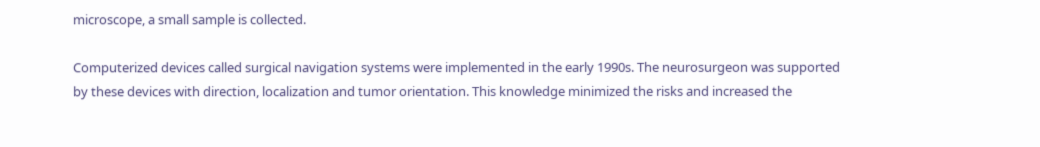microscope, a small sample is collected.

Computerized devices called surgical navigation systems were implemented in the early 1990s. The neurosurgeon was supported by these devices with direction, localization and tumor orientation. This knowledge minimized the risks and increased the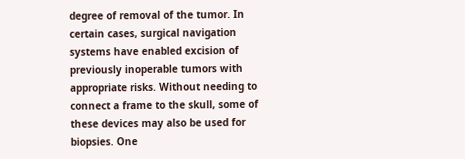degree of removal of the tumor. In certain cases, surgical navigation systems have enabled excision of previously inoperable tumors with appropriate risks. Without needing to connect a frame to the skull, some of these devices may also be used for biopsies. One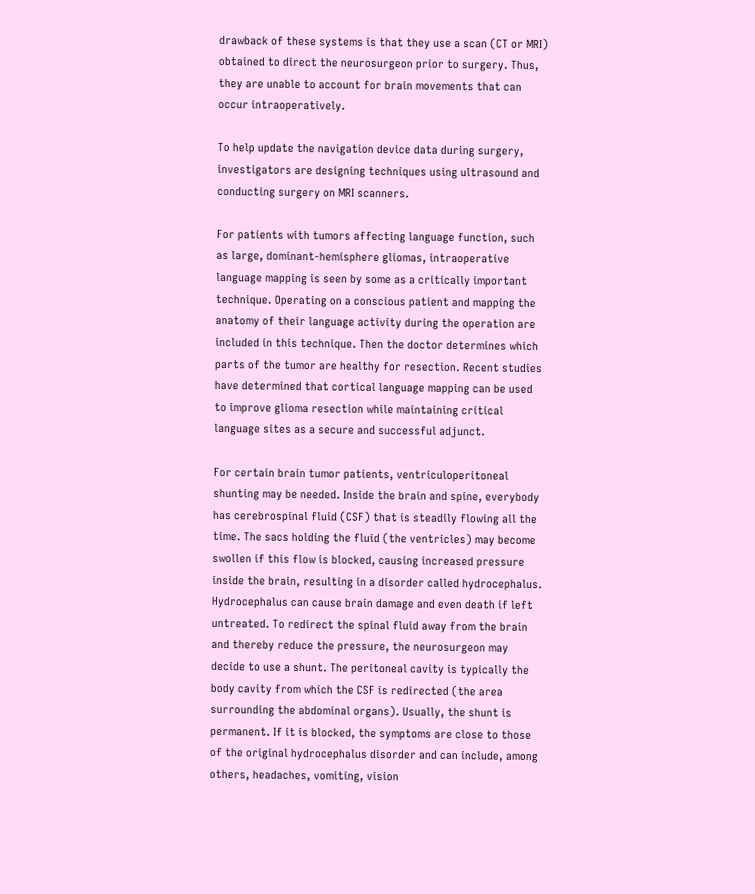drawback of these systems is that they use a scan (CT or MRI) obtained to direct the neurosurgeon prior to surgery. Thus, they are unable to account for brain movements that can occur intraoperatively.

To help update the navigation device data during surgery, investigators are designing techniques using ultrasound and conducting surgery on MRI scanners.

For patients with tumors affecting language function, such as large, dominant-hemisphere gliomas, intraoperative language mapping is seen by some as a critically important technique. Operating on a conscious patient and mapping the anatomy of their language activity during the operation are included in this technique. Then the doctor determines which parts of the tumor are healthy for resection. Recent studies have determined that cortical language mapping can be used to improve glioma resection while maintaining critical language sites as a secure and successful adjunct.

For certain brain tumor patients, ventriculoperitoneal shunting may be needed. Inside the brain and spine, everybody has cerebrospinal fluid (CSF) that is steadily flowing all the time. The sacs holding the fluid (the ventricles) may become swollen if this flow is blocked, causing increased pressure inside the brain, resulting in a disorder called hydrocephalus. Hydrocephalus can cause brain damage and even death if left untreated. To redirect the spinal fluid away from the brain and thereby reduce the pressure, the neurosurgeon may decide to use a shunt. The peritoneal cavity is typically the body cavity from which the CSF is redirected (the area surrounding the abdominal organs). Usually, the shunt is permanent. If it is blocked, the symptoms are close to those of the original hydrocephalus disorder and can include, among others, headaches, vomiting, vision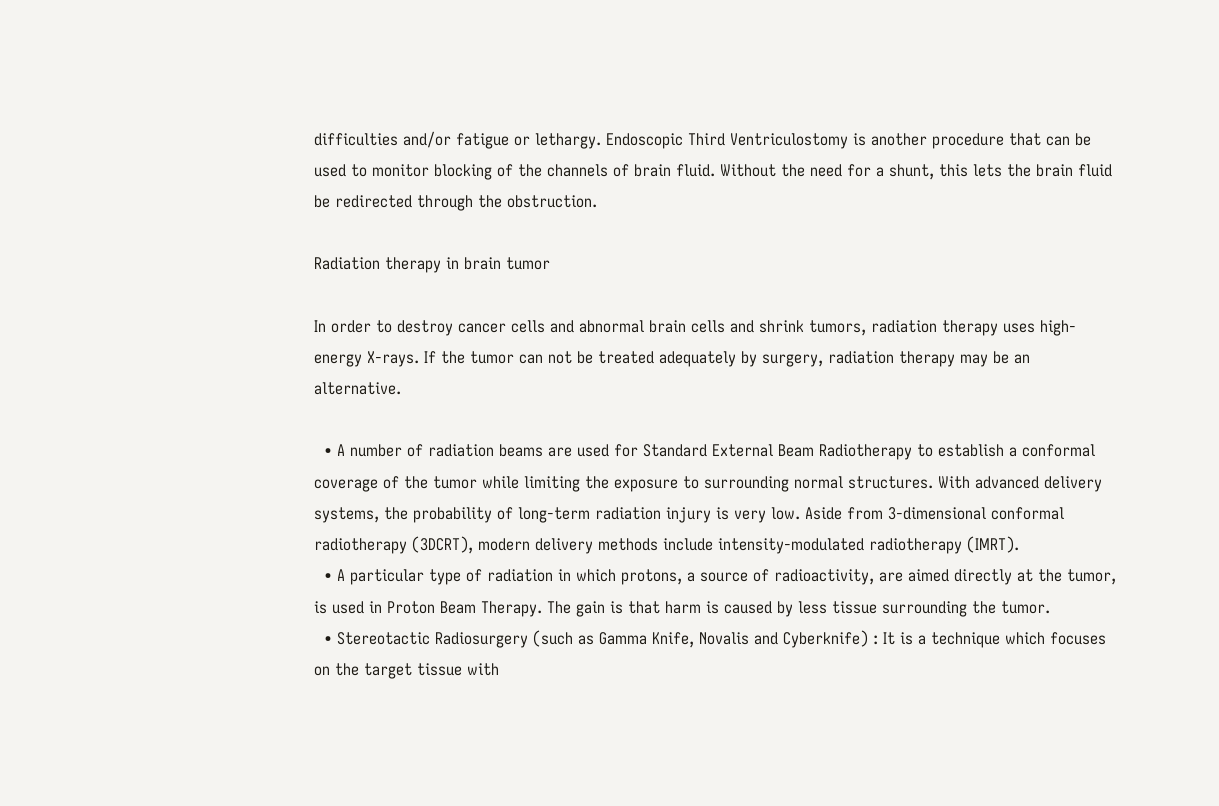difficulties and/or fatigue or lethargy. Endoscopic Third Ventriculostomy is another procedure that can be used to monitor blocking of the channels of brain fluid. Without the need for a shunt, this lets the brain fluid be redirected through the obstruction.

Radiation therapy in brain tumor

In order to destroy cancer cells and abnormal brain cells and shrink tumors, radiation therapy uses high-energy X-rays. If the tumor can not be treated adequately by surgery, radiation therapy may be an alternative.

  • A number of radiation beams are used for Standard External Beam Radiotherapy to establish a conformal coverage of the tumor while limiting the exposure to surrounding normal structures. With advanced delivery systems, the probability of long-term radiation injury is very low. Aside from 3-dimensional conformal radiotherapy (3DCRT), modern delivery methods include intensity-modulated radiotherapy (IMRT).
  • A particular type of radiation in which protons, a source of radioactivity, are aimed directly at the tumor, is used in Proton Beam Therapy. The gain is that harm is caused by less tissue surrounding the tumor.
  • Stereotactic Radiosurgery (such as Gamma Knife, Novalis and Cyberknife) : It is a technique which focuses on the target tissue with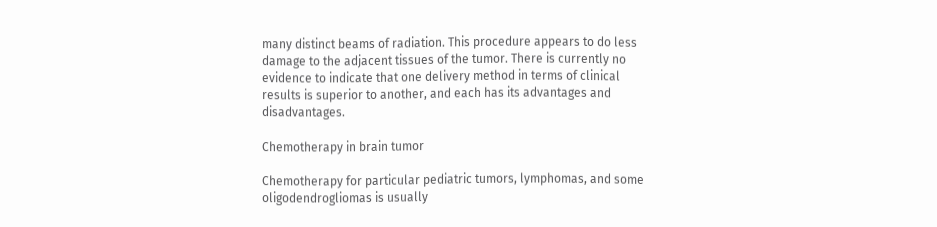many distinct beams of radiation. This procedure appears to do less damage to the adjacent tissues of the tumor. There is currently no evidence to indicate that one delivery method in terms of clinical results is superior to another, and each has its advantages and disadvantages.

Chemotherapy in brain tumor

Chemotherapy for particular pediatric tumors, lymphomas, and some oligodendrogliomas is usually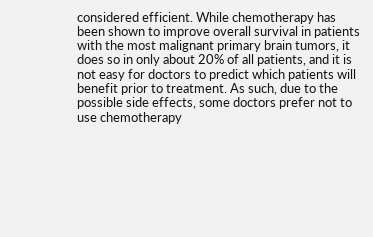considered efficient. While chemotherapy has been shown to improve overall survival in patients with the most malignant primary brain tumors, it does so in only about 20% of all patients, and it is not easy for doctors to predict which patients will benefit prior to treatment. As such, due to the possible side effects, some doctors prefer not to use chemotherapy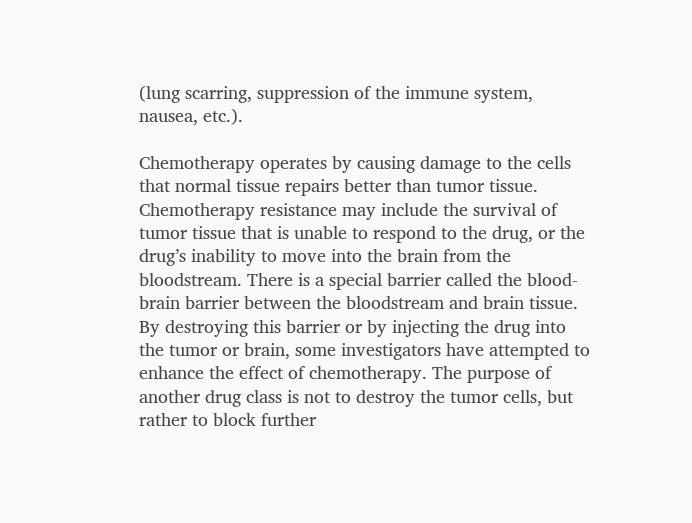(lung scarring, suppression of the immune system, nausea, etc.).

Chemotherapy operates by causing damage to the cells that normal tissue repairs better than tumor tissue. Chemotherapy resistance may include the survival of tumor tissue that is unable to respond to the drug, or the drug’s inability to move into the brain from the bloodstream. There is a special barrier called the blood-brain barrier between the bloodstream and brain tissue. By destroying this barrier or by injecting the drug into the tumor or brain, some investigators have attempted to enhance the effect of chemotherapy. The purpose of another drug class is not to destroy the tumor cells, but rather to block further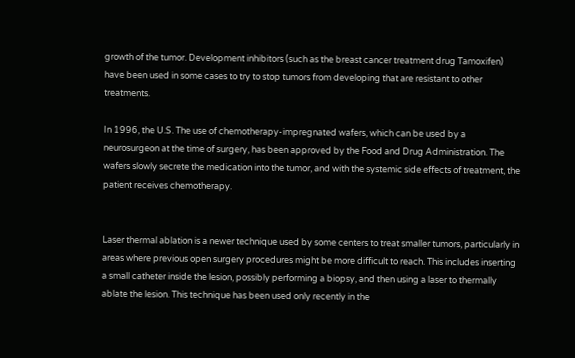growth of the tumor. Development inhibitors (such as the breast cancer treatment drug Tamoxifen) have been used in some cases to try to stop tumors from developing that are resistant to other treatments.

In 1996, the U.S. The use of chemotherapy-impregnated wafers, which can be used by a neurosurgeon at the time of surgery, has been approved by the Food and Drug Administration. The wafers slowly secrete the medication into the tumor, and with the systemic side effects of treatment, the patient receives chemotherapy.


Laser thermal ablation is a newer technique used by some centers to treat smaller tumors, particularly in areas where previous open surgery procedures might be more difficult to reach. This includes inserting a small catheter inside the lesion, possibly performing a biopsy, and then using a laser to thermally ablate the lesion. This technique has been used only recently in the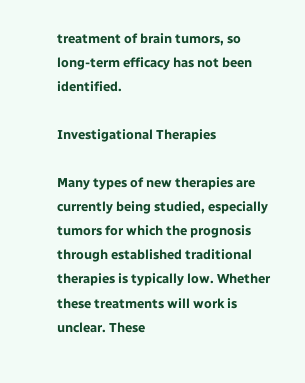treatment of brain tumors, so long-term efficacy has not been identified.

Investigational Therapies

Many types of new therapies are currently being studied, especially tumors for which the prognosis through established traditional therapies is typically low. Whether these treatments will work is unclear. These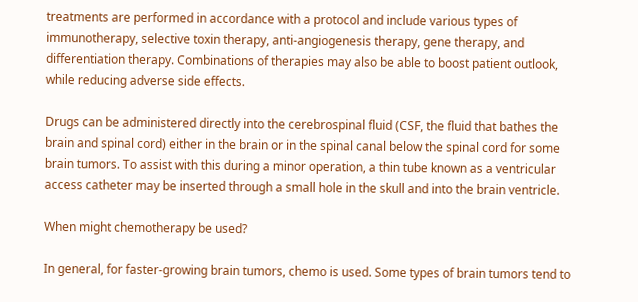treatments are performed in accordance with a protocol and include various types of immunotherapy, selective toxin therapy, anti-angiogenesis therapy, gene therapy, and differentiation therapy. Combinations of therapies may also be able to boost patient outlook, while reducing adverse side effects.

Drugs can be administered directly into the cerebrospinal fluid (CSF, the fluid that bathes the brain and spinal cord) either in the brain or in the spinal canal below the spinal cord for some brain tumors. To assist with this during a minor operation, a thin tube known as a ventricular access catheter may be inserted through a small hole in the skull and into the brain ventricle.

When might chemotherapy be used?

In general, for faster-growing brain tumors, chemo is used. Some types of brain tumors tend to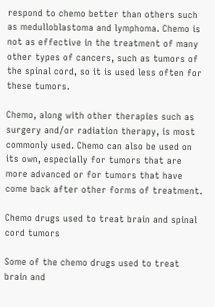respond to chemo better than others such as medulloblastoma and lymphoma. Chemo is not as effective in the treatment of many other types of cancers, such as tumors of the spinal cord, so it is used less often for these tumors.

Chemo, along with other therapies such as surgery and/or radiation therapy, is most commonly used. Chemo can also be used on its own, especially for tumors that are more advanced or for tumors that have come back after other forms of treatment.

Chemo drugs used to treat brain and spinal cord tumors

Some of the chemo drugs used to treat brain and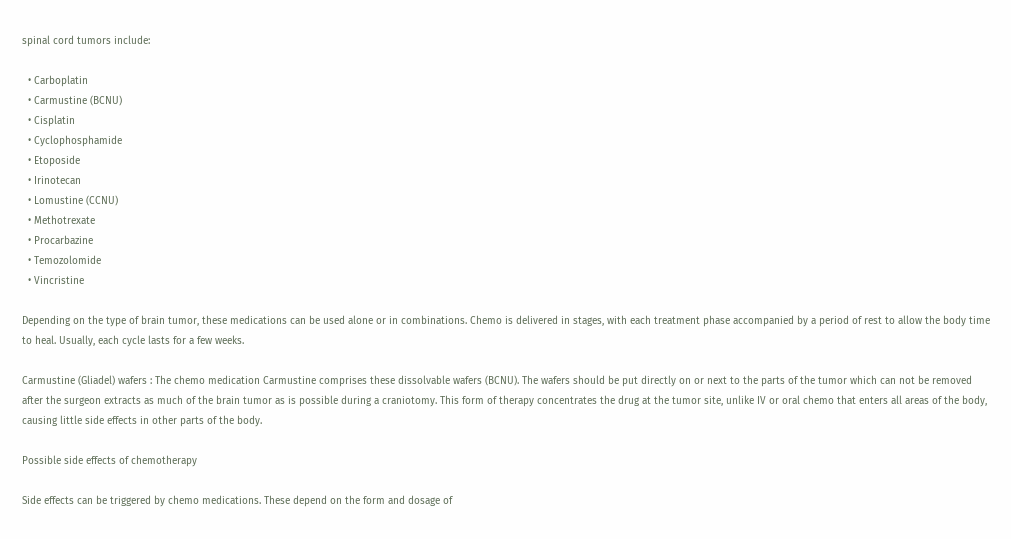spinal cord tumors include:

  • Carboplatin
  • Carmustine (BCNU)
  • Cisplatin
  • Cyclophosphamide
  • Etoposide
  • Irinotecan
  • Lomustine (CCNU)
  • Methotrexate
  • Procarbazine
  • Temozolomide
  • Vincristine

Depending on the type of brain tumor, these medications can be used alone or in combinations. Chemo is delivered in stages, with each treatment phase accompanied by a period of rest to allow the body time to heal. Usually, each cycle lasts for a few weeks.

Carmustine (Gliadel) wafers : The chemo medication Carmustine comprises these dissolvable wafers (BCNU). The wafers should be put directly on or next to the parts of the tumor which can not be removed after the surgeon extracts as much of the brain tumor as is possible during a craniotomy. This form of therapy concentrates the drug at the tumor site, unlike IV or oral chemo that enters all areas of the body, causing little side effects in other parts of the body.

Possible side effects of chemotherapy

Side effects can be triggered by chemo medications. These depend on the form and dosage of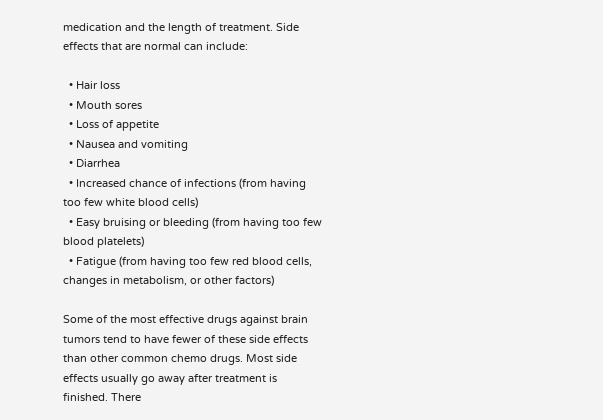medication and the length of treatment. Side effects that are normal can include:

  • Hair loss
  • Mouth sores
  • Loss of appetite
  • Nausea and vomiting
  • Diarrhea
  • Increased chance of infections (from having too few white blood cells)
  • Easy bruising or bleeding (from having too few blood platelets)
  • Fatigue (from having too few red blood cells, changes in metabolism, or other factors)

Some of the most effective drugs against brain tumors tend to have fewer of these side effects than other common chemo drugs. Most side effects usually go away after treatment is finished. There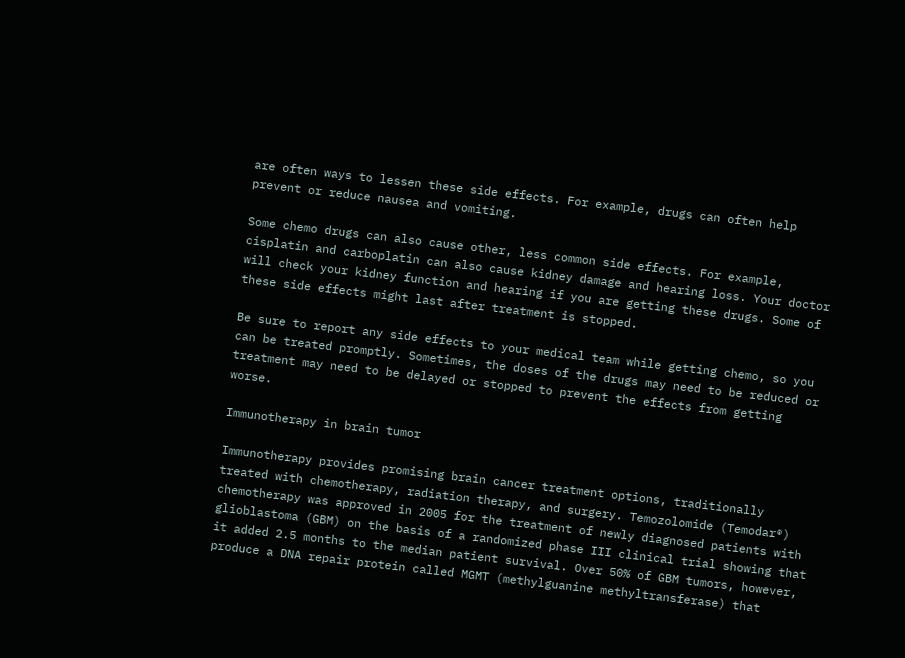are often ways to lessen these side effects. For example, drugs can often help prevent or reduce nausea and vomiting.

Some chemo drugs can also cause other, less common side effects. For example, cisplatin and carboplatin can also cause kidney damage and hearing loss. Your doctor will check your kidney function and hearing if you are getting these drugs. Some of these side effects might last after treatment is stopped.

Be sure to report any side effects to your medical team while getting chemo, so you can be treated promptly. Sometimes, the doses of the drugs may need to be reduced or treatment may need to be delayed or stopped to prevent the effects from getting worse.

Immunotherapy in brain tumor

Immunotherapy provides promising brain cancer treatment options, traditionally treated with chemotherapy, radiation therapy, and surgery. Temozolomide (Temodar®) chemotherapy was approved in 2005 for the treatment of newly diagnosed patients with glioblastoma (GBM) on the basis of a randomized phase III clinical trial showing that it added 2.5 months to the median patient survival. Over 50% of GBM tumors, however, produce a DNA repair protein called MGMT (methylguanine methyltransferase) that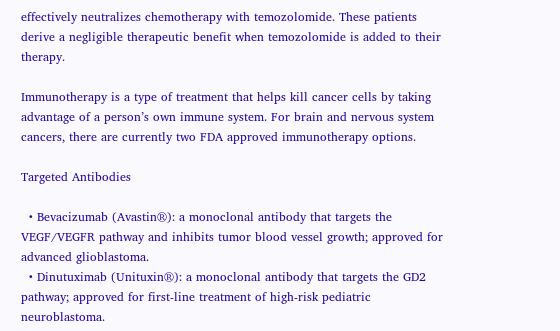effectively neutralizes chemotherapy with temozolomide. These patients derive a negligible therapeutic benefit when temozolomide is added to their therapy.

Immunotherapy is a type of treatment that helps kill cancer cells by taking advantage of a person’s own immune system. For brain and nervous system cancers, there are currently two FDA approved immunotherapy options.

Targeted Antibodies

  • Bevacizumab (Avastin®): a monoclonal antibody that targets the VEGF/VEGFR pathway and inhibits tumor blood vessel growth; approved for advanced glioblastoma.
  • Dinutuximab (Unituxin®): a monoclonal antibody that targets the GD2 pathway; approved for first-line treatment of high-risk pediatric neuroblastoma.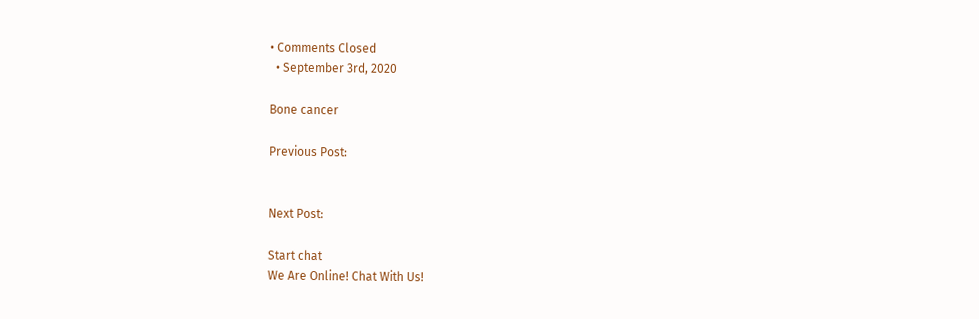• Comments Closed
  • September 3rd, 2020

Bone cancer

Previous Post:


Next Post:

Start chat
We Are Online! Chat With Us!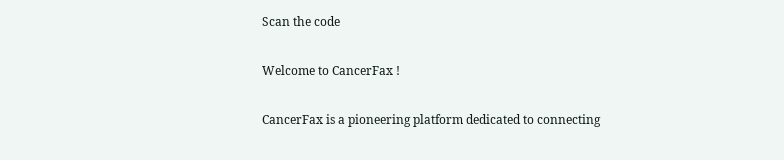Scan the code

Welcome to CancerFax !

CancerFax is a pioneering platform dedicated to connecting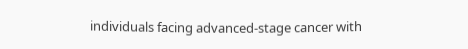individuals facing advanced-stage cancer with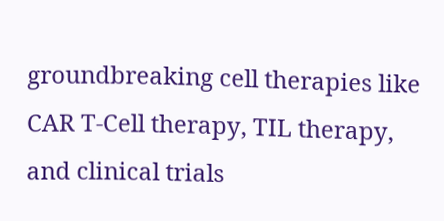groundbreaking cell therapies like CAR T-Cell therapy, TIL therapy, and clinical trials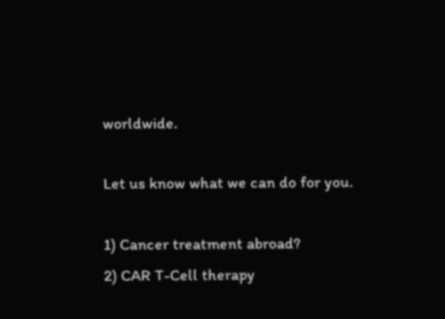worldwide.

Let us know what we can do for you.

1) Cancer treatment abroad?
2) CAR T-Cell therapy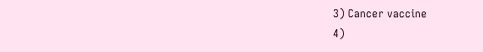3) Cancer vaccine
4)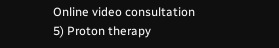Online video consultation
5) Proton therapy